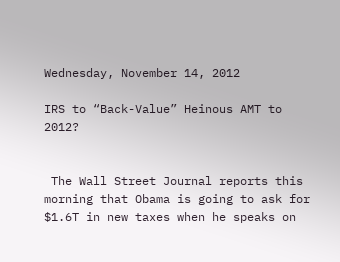Wednesday, November 14, 2012

IRS to “Back-Value” Heinous AMT to 2012?


 The Wall Street Journal reports this morning that Obama is going to ask for $1.6T in new taxes when he speaks on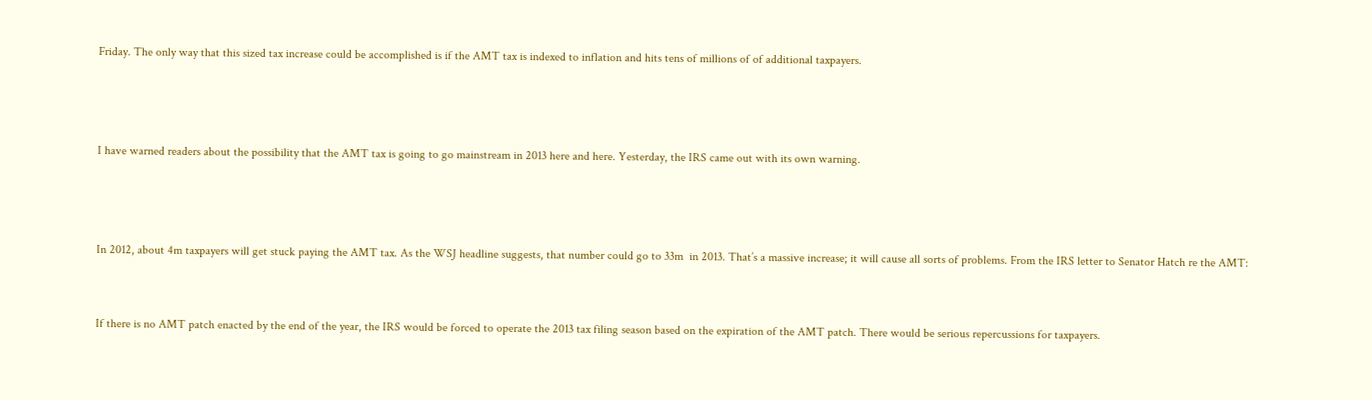Friday. The only way that this sized tax increase could be accomplished is if the AMT tax is indexed to inflation and hits tens of millions of of additional taxpayers.



I have warned readers about the possibility that the AMT tax is going to go mainstream in 2013 here and here. Yesterday, the IRS came out with its own warning.



In 2012, about 4m taxpayers will get stuck paying the AMT tax. As the WSJ headline suggests, that number could go to 33m  in 2013. That’s a massive increase; it will cause all sorts of problems. From the IRS letter to Senator Hatch re the AMT:


If there is no AMT patch enacted by the end of the year, the IRS would be forced to operate the 2013 tax filing season based on the expiration of the AMT patch. There would be serious repercussions for taxpayers.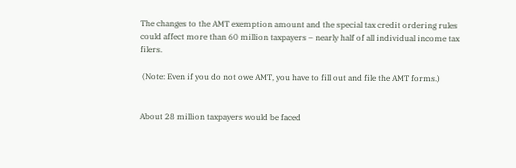The changes to the AMT exemption amount and the special tax credit ordering rules could affect more than 60 million taxpayers – nearly half of all individual income tax filers.

 (Note: Even if you do not owe AMT, you have to fill out and file the AMT forms.)


About 28 million taxpayers would be faced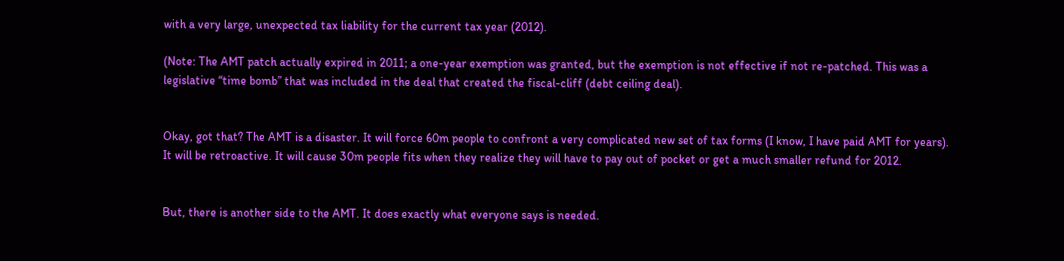with a very large, unexpected tax liability for the current tax year (2012).

(Note: The AMT patch actually expired in 2011; a one-year exemption was granted, but the exemption is not effective if not re-patched. This was a legislative “time bomb” that was included in the deal that created the fiscal-cliff (debt ceiling deal).


Okay, got that? The AMT is a disaster. It will force 60m people to confront a very complicated new set of tax forms (I know, I have paid AMT for years). It will be retroactive. It will cause 30m people fits when they realize they will have to pay out of pocket or get a much smaller refund for 2012.


But, there is another side to the AMT. It does exactly what everyone says is needed.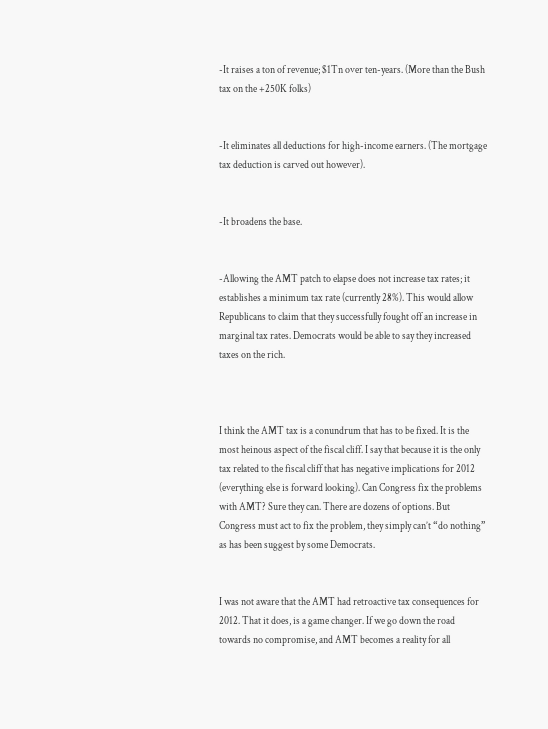-It raises a ton of revenue; $1Tn over ten-years. (More than the Bush tax on the +250K folks)


-It eliminates all deductions for high-income earners. (The mortgage tax deduction is carved out however).


-It broadens the base.


-Allowing the AMT patch to elapse does not increase tax rates; it establishes a minimum tax rate (currently 28%). This would allow Republicans to claim that they successfully fought off an increase in marginal tax rates. Democrats would be able to say they increased taxes on the rich.



I think the AMT tax is a conundrum that has to be fixed. It is the most heinous aspect of the fiscal cliff. I say that because it is the only tax related to the fiscal cliff that has negative implications for 2012 (everything else is forward looking). Can Congress fix the problems with AMT? Sure they can. There are dozens of options. But Congress must act to fix the problem, they simply can’t “do nothing” as has been suggest by some Democrats.


I was not aware that the AMT had retroactive tax consequences for 2012. That it does, is a game changer. If we go down the road towards no compromise, and AMT becomes a reality for all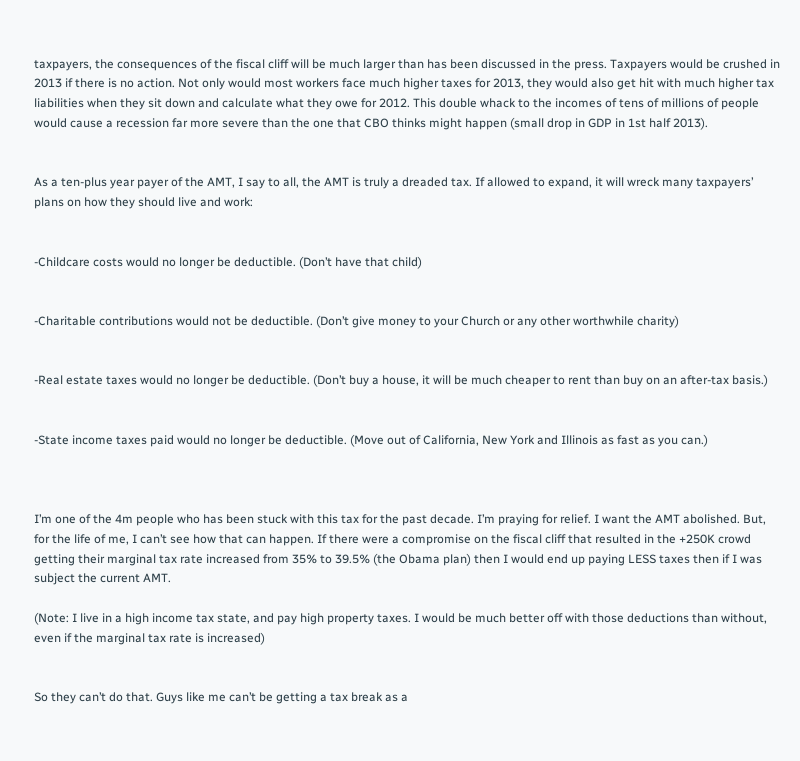taxpayers, the consequences of the fiscal cliff will be much larger than has been discussed in the press. Taxpayers would be crushed in 2013 if there is no action. Not only would most workers face much higher taxes for 2013, they would also get hit with much higher tax liabilities when they sit down and calculate what they owe for 2012. This double whack to the incomes of tens of millions of people would cause a recession far more severe than the one that CBO thinks might happen (small drop in GDP in 1st half 2013).


As a ten-plus year payer of the AMT, I say to all, the AMT is truly a dreaded tax. If allowed to expand, it will wreck many taxpayers’ plans on how they should live and work:


-Childcare costs would no longer be deductible. (Don’t have that child)


-Charitable contributions would not be deductible. (Don’t give money to your Church or any other worthwhile charity)


-Real estate taxes would no longer be deductible. (Don’t buy a house, it will be much cheaper to rent than buy on an after-tax basis.)


-State income taxes paid would no longer be deductible. (Move out of California, New York and Illinois as fast as you can.)



I’m one of the 4m people who has been stuck with this tax for the past decade. I’m praying for relief. I want the AMT abolished. But, for the life of me, I can’t see how that can happen. If there were a compromise on the fiscal cliff that resulted in the +250K crowd getting their marginal tax rate increased from 35% to 39.5% (the Obama plan) then I would end up paying LESS taxes then if I was subject the current AMT.

(Note: I live in a high income tax state, and pay high property taxes. I would be much better off with those deductions than without, even if the marginal tax rate is increased)


So they can’t do that. Guys like me can’t be getting a tax break as a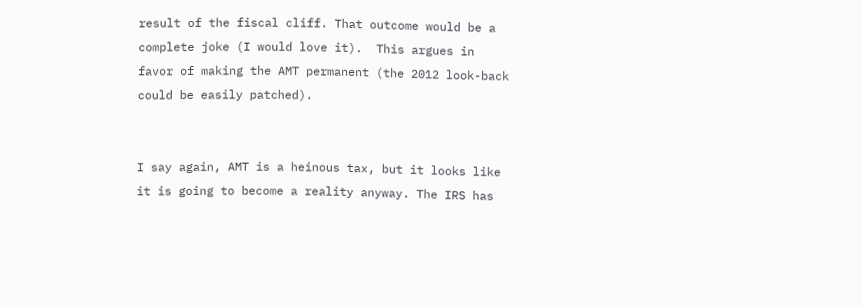result of the fiscal cliff. That outcome would be a complete joke (I would love it).  This argues in favor of making the AMT permanent (the 2012 look-back could be easily patched).


I say again, AMT is a heinous tax, but it looks like it is going to become a reality anyway. The IRS has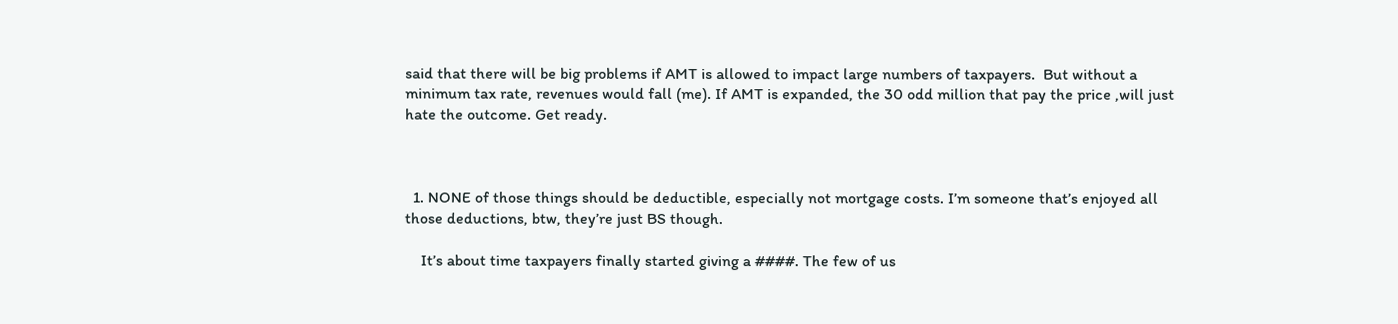said that there will be big problems if AMT is allowed to impact large numbers of taxpayers.  But without a minimum tax rate, revenues would fall (me). If AMT is expanded, the 30 odd million that pay the price ,will just hate the outcome. Get ready.



  1. NONE of those things should be deductible, especially not mortgage costs. I’m someone that’s enjoyed all those deductions, btw, they’re just BS though.

    It’s about time taxpayers finally started giving a ####. The few of us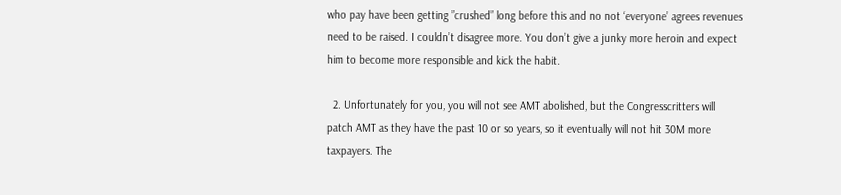who pay have been getting ”crushed” long before this and no not ‘everyone’ agrees revenues need to be raised. I couldn’t disagree more. You don’t give a junky more heroin and expect him to become more responsible and kick the habit.

  2. Unfortunately for you, you will not see AMT abolished, but the Congresscritters will patch AMT as they have the past 10 or so years, so it eventually will not hit 30M more taxpayers. The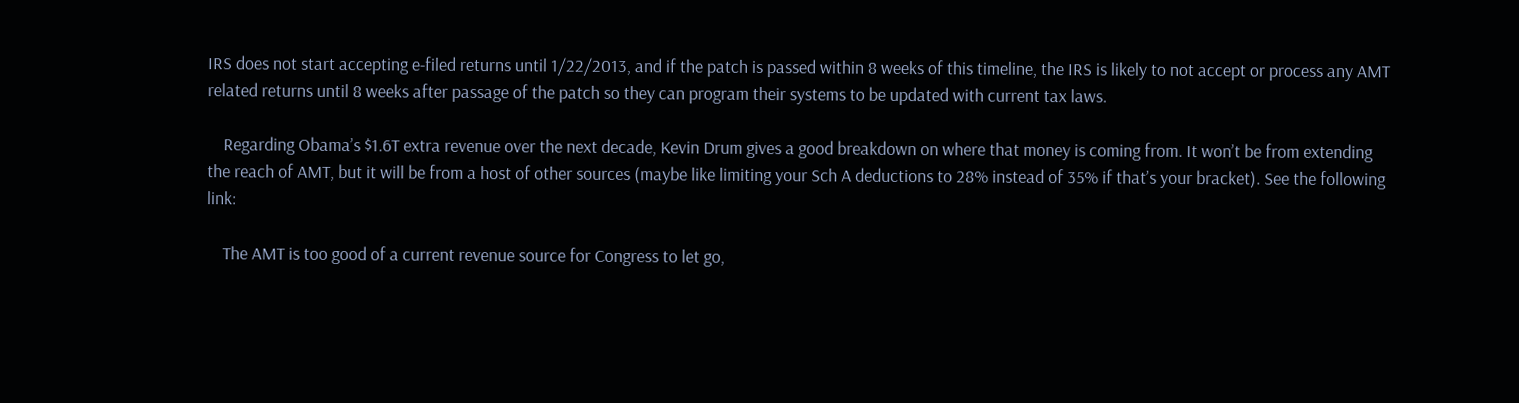IRS does not start accepting e-filed returns until 1/22/2013, and if the patch is passed within 8 weeks of this timeline, the IRS is likely to not accept or process any AMT related returns until 8 weeks after passage of the patch so they can program their systems to be updated with current tax laws.

    Regarding Obama’s $1.6T extra revenue over the next decade, Kevin Drum gives a good breakdown on where that money is coming from. It won’t be from extending the reach of AMT, but it will be from a host of other sources (maybe like limiting your Sch A deductions to 28% instead of 35% if that’s your bracket). See the following link:

    The AMT is too good of a current revenue source for Congress to let go,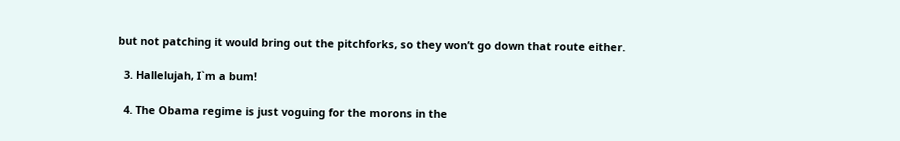but not patching it would bring out the pitchforks, so they won’t go down that route either.

  3. Hallelujah, I`m a bum!

  4. The Obama regime is just voguing for the morons in the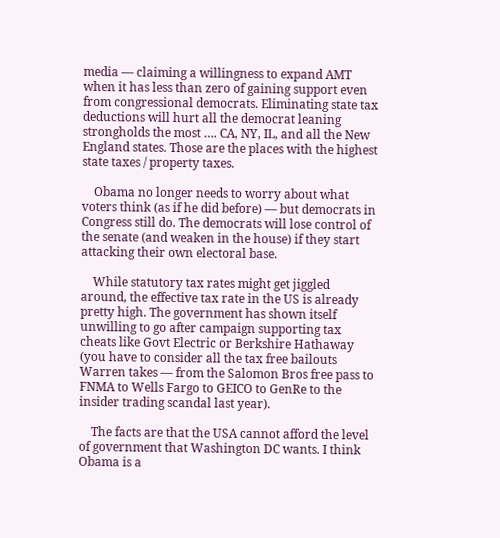media — claiming a willingness to expand AMT when it has less than zero of gaining support even from congressional democrats. Eliminating state tax deductions will hurt all the democrat leaning strongholds the most …. CA, NY, IL, and all the New England states. Those are the places with the highest state taxes / property taxes.

    Obama no longer needs to worry about what voters think (as if he did before) — but democrats in Congress still do. The democrats will lose control of the senate (and weaken in the house) if they start attacking their own electoral base.

    While statutory tax rates might get jiggled around, the effective tax rate in the US is already pretty high. The government has shown itself unwilling to go after campaign supporting tax cheats like Govt Electric or Berkshire Hathaway (you have to consider all the tax free bailouts Warren takes — from the Salomon Bros free pass to FNMA to Wells Fargo to GEICO to GenRe to the insider trading scandal last year).

    The facts are that the USA cannot afford the level of government that Washington DC wants. I think Obama is a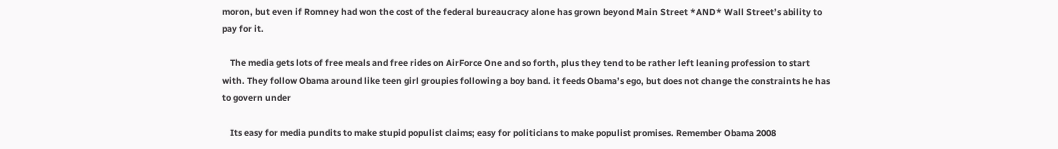moron, but even if Romney had won the cost of the federal bureaucracy alone has grown beyond Main Street *AND* Wall Street’s ability to pay for it.

    The media gets lots of free meals and free rides on AirForce One and so forth, plus they tend to be rather left leaning profession to start with. They follow Obama around like teen girl groupies following a boy band. it feeds Obama’s ego, but does not change the constraints he has to govern under

    Its easy for media pundits to make stupid populist claims; easy for politicians to make populist promises. Remember Obama 2008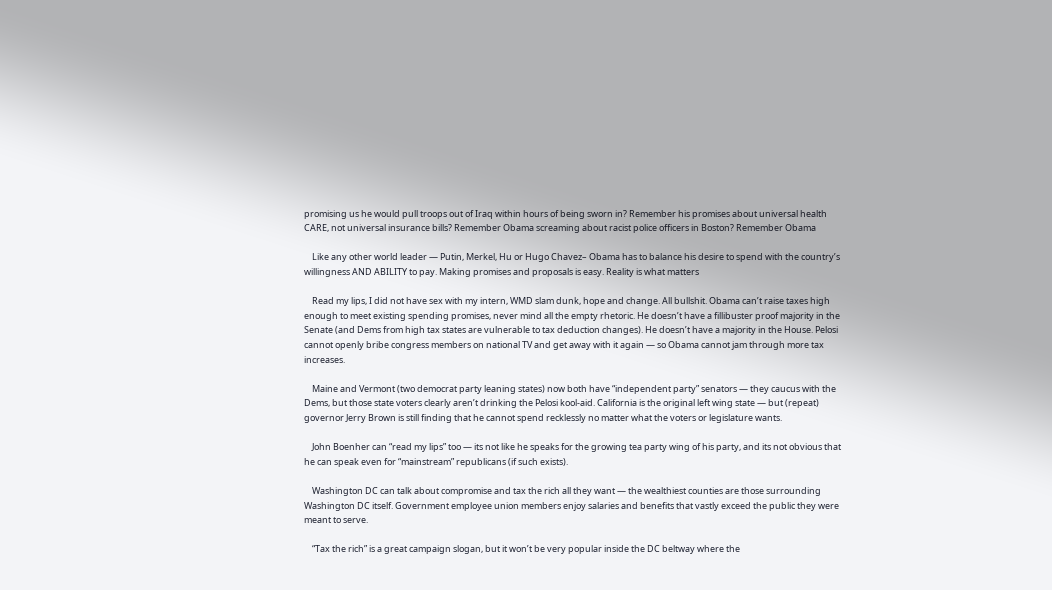promising us he would pull troops out of Iraq within hours of being sworn in? Remember his promises about universal health CARE, not universal insurance bills? Remember Obama screaming about racist police officers in Boston? Remember Obama

    Like any other world leader — Putin, Merkel, Hu or Hugo Chavez– Obama has to balance his desire to spend with the country’s willingness AND ABILITY to pay. Making promises and proposals is easy. Reality is what matters

    Read my lips, I did not have sex with my intern, WMD slam dunk, hope and change. All bullshit. Obama can’t raise taxes high enough to meet existing spending promises, never mind all the empty rhetoric. He doesn’t have a fillibuster proof majority in the Senate (and Dems from high tax states are vulnerable to tax deduction changes). He doesn’t have a majority in the House. Pelosi cannot openly bribe congress members on national TV and get away with it again — so Obama cannot jam through more tax increases.

    Maine and Vermont (two democrat party leaning states) now both have “independent party” senators — they caucus with the Dems, but those state voters clearly aren’t drinking the Pelosi kool-aid. California is the original left wing state — but (repeat) governor Jerry Brown is still finding that he cannot spend recklessly no matter what the voters or legislature wants.

    John Boenher can “read my lips” too — its not like he speaks for the growing tea party wing of his party, and its not obvious that he can speak even for “mainstream” republicans (if such exists).

    Washington DC can talk about compromise and tax the rich all they want — the wealthiest counties are those surrounding Washington DC itself. Government employee union members enjoy salaries and benefits that vastly exceed the public they were meant to serve.

    “Tax the rich” is a great campaign slogan, but it won’t be very popular inside the DC beltway where the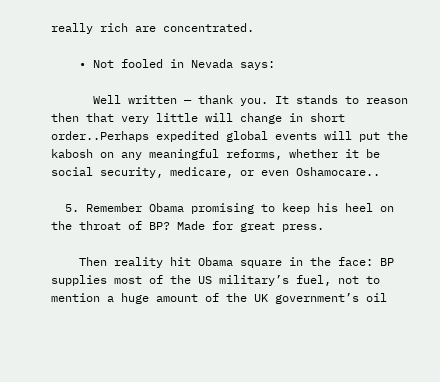really rich are concentrated.

    • Not fooled in Nevada says:

      Well written — thank you. It stands to reason then that very little will change in short order..Perhaps expedited global events will put the kabosh on any meaningful reforms, whether it be social security, medicare, or even Oshamocare..

  5. Remember Obama promising to keep his heel on the throat of BP? Made for great press.

    Then reality hit Obama square in the face: BP supplies most of the US military’s fuel, not to mention a huge amount of the UK government’s oil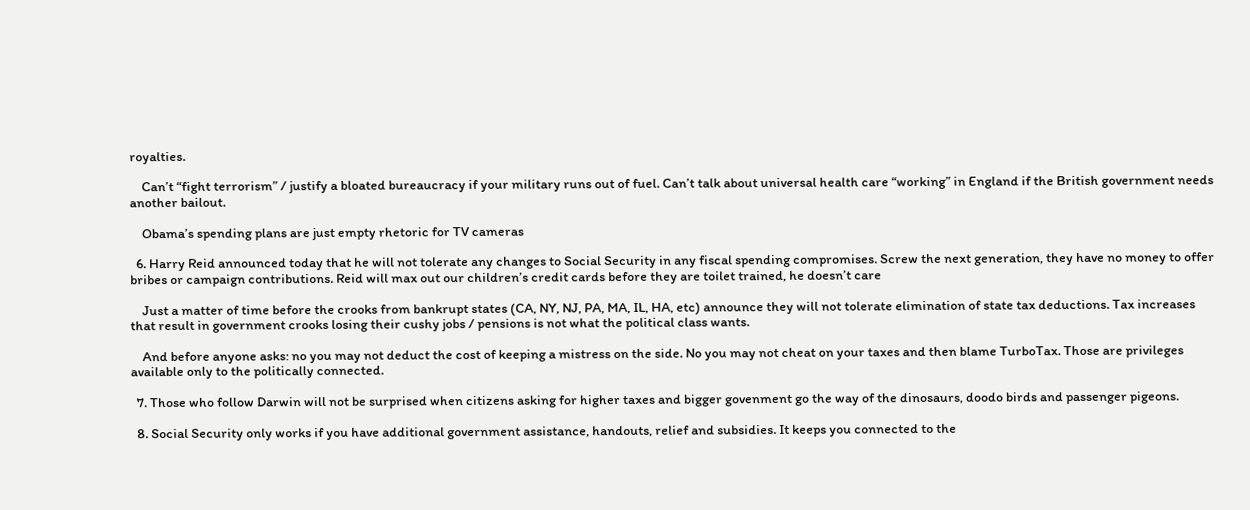royalties.

    Can’t “fight terrorism” / justify a bloated bureaucracy if your military runs out of fuel. Can’t talk about universal health care “working” in England if the British government needs another bailout.

    Obama’s spending plans are just empty rhetoric for TV cameras

  6. Harry Reid announced today that he will not tolerate any changes to Social Security in any fiscal spending compromises. Screw the next generation, they have no money to offer bribes or campaign contributions. Reid will max out our children’s credit cards before they are toilet trained, he doesn’t care

    Just a matter of time before the crooks from bankrupt states (CA, NY, NJ, PA, MA, IL, HA, etc) announce they will not tolerate elimination of state tax deductions. Tax increases that result in government crooks losing their cushy jobs / pensions is not what the political class wants.

    And before anyone asks: no you may not deduct the cost of keeping a mistress on the side. No you may not cheat on your taxes and then blame TurboTax. Those are privileges available only to the politically connected.

  7. Those who follow Darwin will not be surprised when citizens asking for higher taxes and bigger govenment go the way of the dinosaurs, doodo birds and passenger pigeons.

  8. Social Security only works if you have additional government assistance, handouts, relief and subsidies. It keeps you connected to the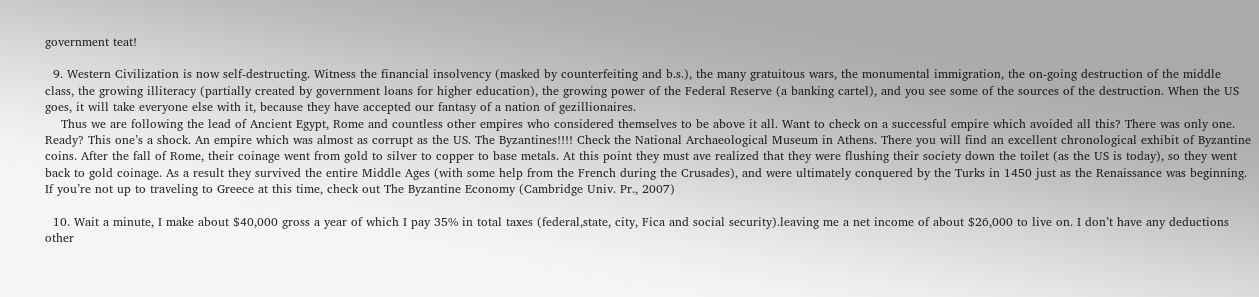government teat!

  9. Western Civilization is now self-destructing. Witness the financial insolvency (masked by counterfeiting and b.s.), the many gratuitous wars, the monumental immigration, the on-going destruction of the middle class, the growing illiteracy (partially created by government loans for higher education), the growing power of the Federal Reserve (a banking cartel), and you see some of the sources of the destruction. When the US goes, it will take everyone else with it, because they have accepted our fantasy of a nation of gezillionaires.
    Thus we are following the lead of Ancient Egypt, Rome and countless other empires who considered themselves to be above it all. Want to check on a successful empire which avoided all this? There was only one. Ready? This one’s a shock. An empire which was almost as corrupt as the US. The Byzantines!!!! Check the National Archaeological Museum in Athens. There you will find an excellent chronological exhibit of Byzantine coins. After the fall of Rome, their coinage went from gold to silver to copper to base metals. At this point they must ave realized that they were flushing their society down the toilet (as the US is today), so they went back to gold coinage. As a result they survived the entire Middle Ages (with some help from the French during the Crusades), and were ultimately conquered by the Turks in 1450 just as the Renaissance was beginning. If you’re not up to traveling to Greece at this time, check out The Byzantine Economy (Cambridge Univ. Pr., 2007)

  10. Wait a minute, I make about $40,000 gross a year of which I pay 35% in total taxes (federal,state, city, Fica and social security).leaving me a net income of about $26,000 to live on. I don’t have any deductions other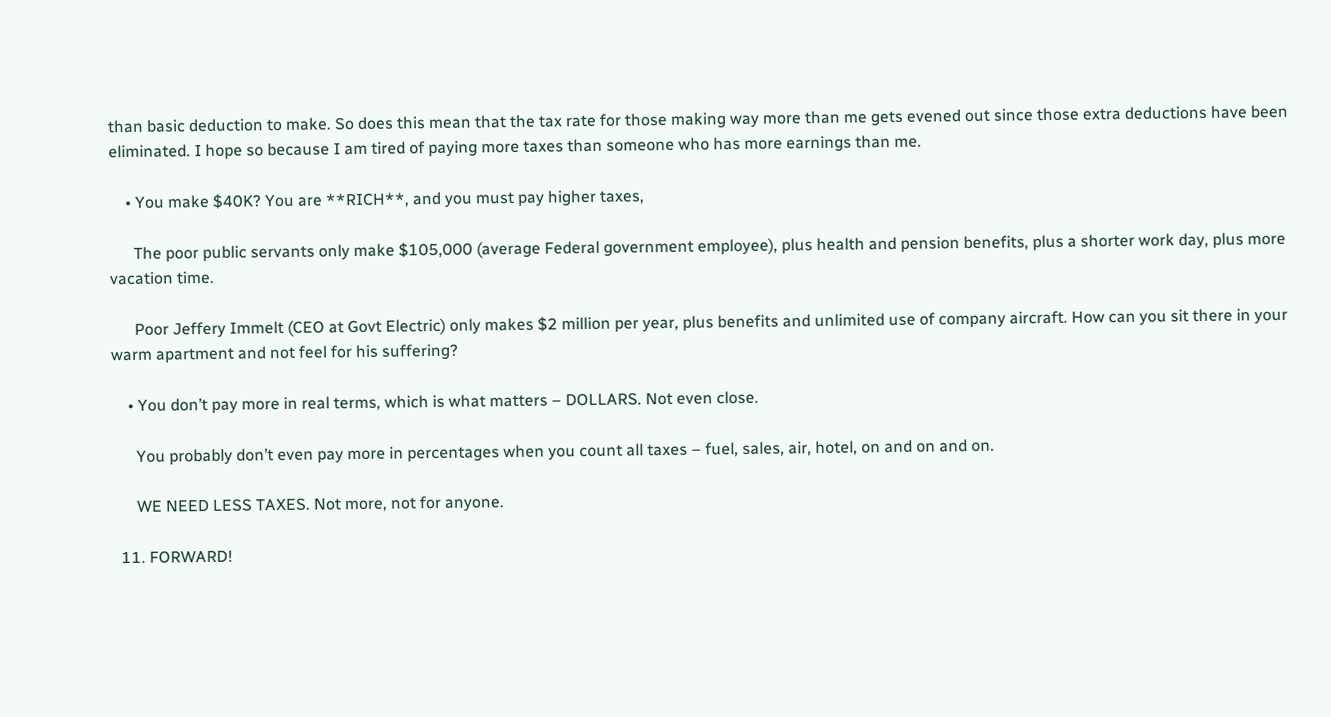than basic deduction to make. So does this mean that the tax rate for those making way more than me gets evened out since those extra deductions have been eliminated. I hope so because I am tired of paying more taxes than someone who has more earnings than me.

    • You make $40K? You are **RICH**, and you must pay higher taxes,

      The poor public servants only make $105,000 (average Federal government employee), plus health and pension benefits, plus a shorter work day, plus more vacation time.

      Poor Jeffery Immelt (CEO at Govt Electric) only makes $2 million per year, plus benefits and unlimited use of company aircraft. How can you sit there in your warm apartment and not feel for his suffering?

    • You don’t pay more in real terms, which is what matters – DOLLARS. Not even close.

      You probably don’t even pay more in percentages when you count all taxes – fuel, sales, air, hotel, on and on and on.

      WE NEED LESS TAXES. Not more, not for anyone.

  11. FORWARD!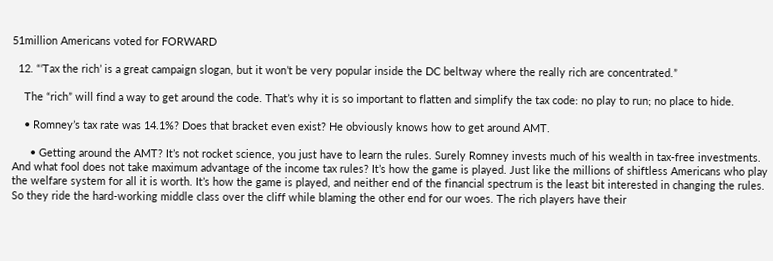51million Americans voted for FORWARD

  12. “‘Tax the rich’ is a great campaign slogan, but it won’t be very popular inside the DC beltway where the really rich are concentrated.”

    The “rich” will find a way to get around the code. That’s why it is so important to flatten and simplify the tax code: no play to run; no place to hide.

    • Romney’s tax rate was 14.1%? Does that bracket even exist? He obviously knows how to get around AMT.

      • Getting around the AMT? It’s not rocket science, you just have to learn the rules. Surely Romney invests much of his wealth in tax-free investments. And what fool does not take maximum advantage of the income tax rules? It’s how the game is played. Just like the millions of shiftless Americans who play the welfare system for all it is worth. It’s how the game is played, and neither end of the financial spectrum is the least bit interested in changing the rules. So they ride the hard-working middle class over the cliff while blaming the other end for our woes. The rich players have their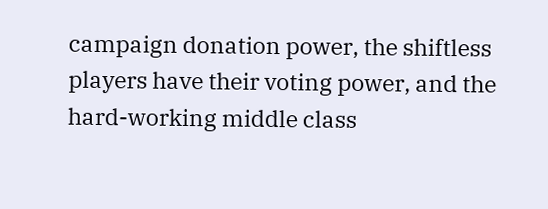campaign donation power, the shiftless players have their voting power, and the hard-working middle class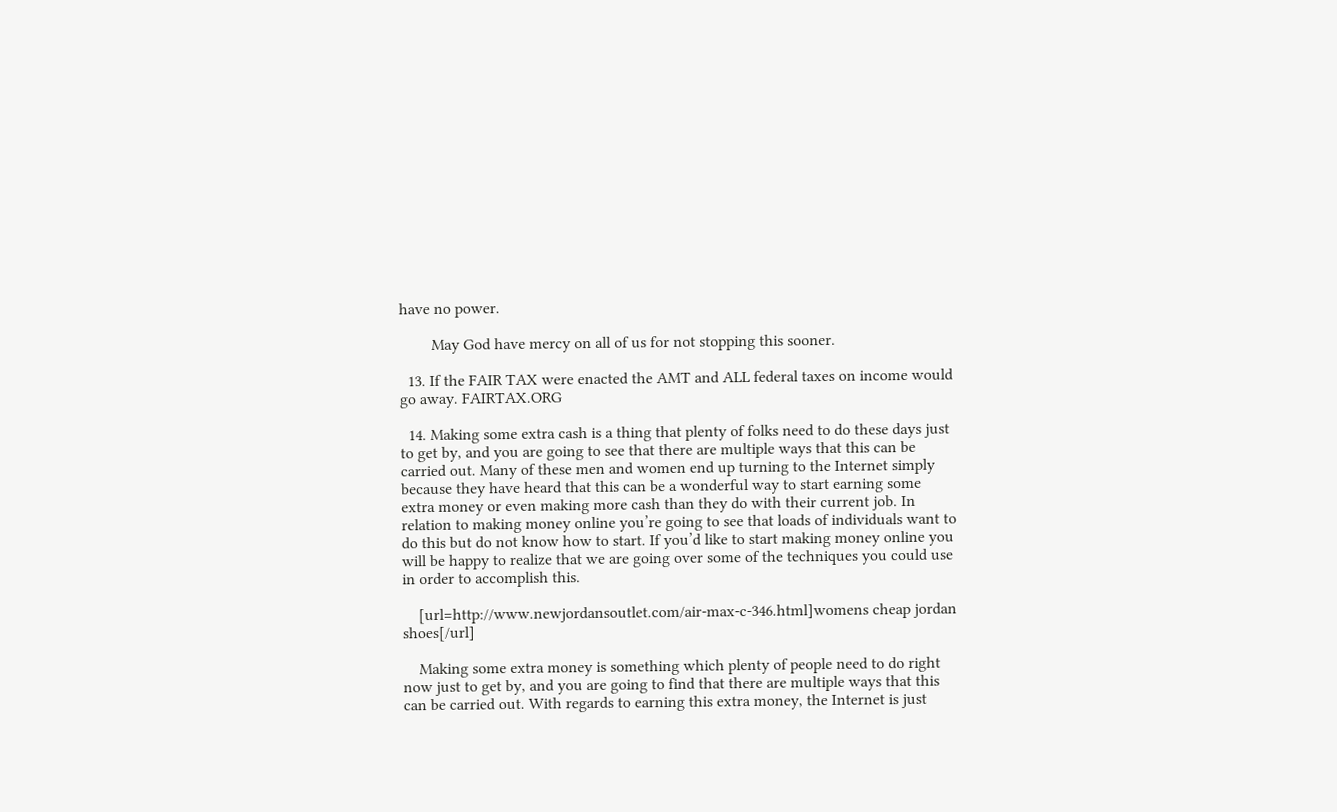have no power.

        May God have mercy on all of us for not stopping this sooner.

  13. If the FAIR TAX were enacted the AMT and ALL federal taxes on income would go away. FAIRTAX.ORG

  14. Making some extra cash is a thing that plenty of folks need to do these days just to get by, and you are going to see that there are multiple ways that this can be carried out. Many of these men and women end up turning to the Internet simply because they have heard that this can be a wonderful way to start earning some extra money or even making more cash than they do with their current job. In relation to making money online you’re going to see that loads of individuals want to do this but do not know how to start. If you’d like to start making money online you will be happy to realize that we are going over some of the techniques you could use in order to accomplish this.

    [url=http://www.newjordansoutlet.com/air-max-c-346.html]womens cheap jordan shoes[/url]

    Making some extra money is something which plenty of people need to do right now just to get by, and you are going to find that there are multiple ways that this can be carried out. With regards to earning this extra money, the Internet is just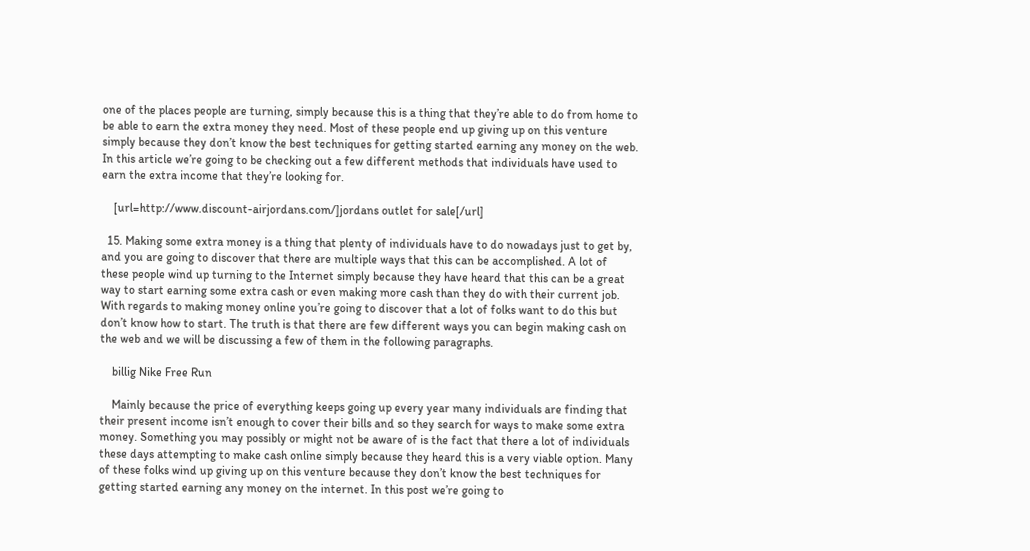one of the places people are turning, simply because this is a thing that they’re able to do from home to be able to earn the extra money they need. Most of these people end up giving up on this venture simply because they don’t know the best techniques for getting started earning any money on the web. In this article we’re going to be checking out a few different methods that individuals have used to earn the extra income that they’re looking for.

    [url=http://www.discount-airjordans.com/]jordans outlet for sale[/url]

  15. Making some extra money is a thing that plenty of individuals have to do nowadays just to get by, and you are going to discover that there are multiple ways that this can be accomplished. A lot of these people wind up turning to the Internet simply because they have heard that this can be a great way to start earning some extra cash or even making more cash than they do with their current job. With regards to making money online you’re going to discover that a lot of folks want to do this but don’t know how to start. The truth is that there are few different ways you can begin making cash on the web and we will be discussing a few of them in the following paragraphs.

    billig Nike Free Run

    Mainly because the price of everything keeps going up every year many individuals are finding that their present income isn’t enough to cover their bills and so they search for ways to make some extra money. Something you may possibly or might not be aware of is the fact that there a lot of individuals these days attempting to make cash online simply because they heard this is a very viable option. Many of these folks wind up giving up on this venture because they don’t know the best techniques for getting started earning any money on the internet. In this post we’re going to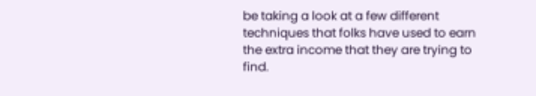be taking a look at a few different techniques that folks have used to earn the extra income that they are trying to find.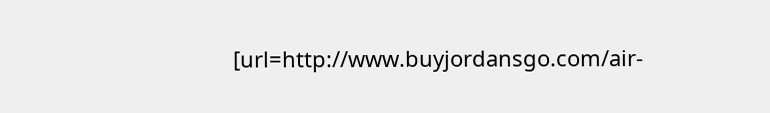[url=http://www.buyjordansgo.com/air-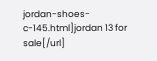jordan-shoes-c-145.html]jordan 13 for sale[/url]